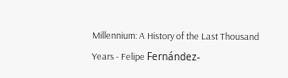Millennium: A History of the Last Thousand Years - Felipe Fernández-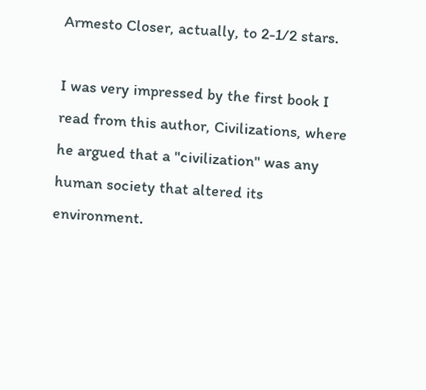Armesto Closer, actually, to 2-1/2 stars.

I was very impressed by the first book I read from this author, Civilizations, where he argued that a "civilization" was any human society that altered its environment.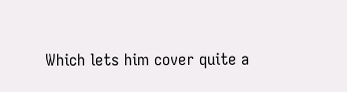Which lets him cover quite a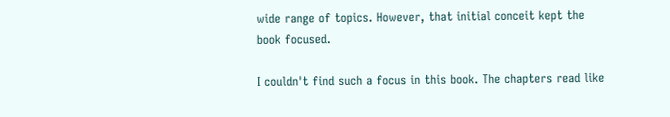wide range of topics. However, that initial conceit kept the book focused.

I couldn't find such a focus in this book. The chapters read like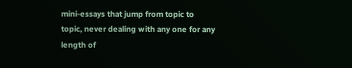mini-essays that jump from topic to topic, never dealing with any one for any length of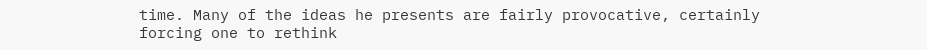time. Many of the ideas he presents are fairly provocative, certainly forcing one to rethink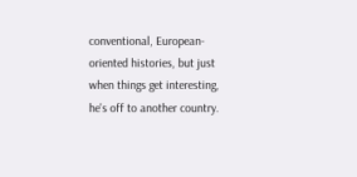conventional, European-oriented histories, but just when things get interesting, he's off to another country.